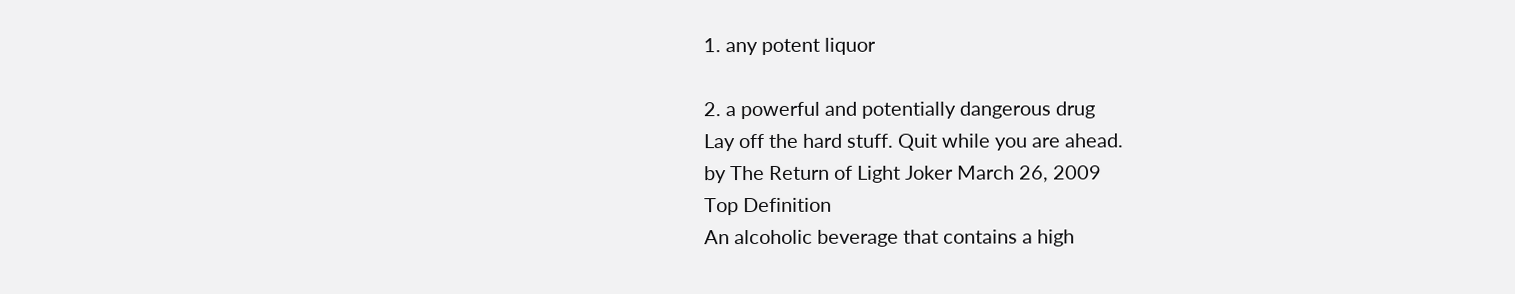1. any potent liquor

2. a powerful and potentially dangerous drug
Lay off the hard stuff. Quit while you are ahead.
by The Return of Light Joker March 26, 2009
Top Definition
An alcoholic beverage that contains a high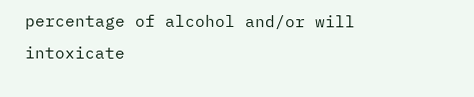percentage of alcohol and/or will intoxicate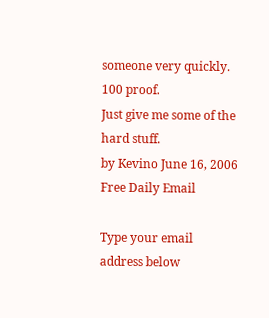someone very quickly. 100 proof.
Just give me some of the hard stuff.
by Kevino June 16, 2006
Free Daily Email

Type your email address below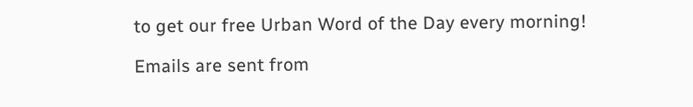to get our free Urban Word of the Day every morning!

Emails are sent from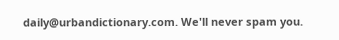daily@urbandictionary.com. We'll never spam you.